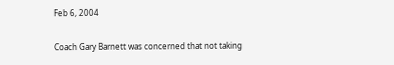Feb 6, 2004

Coach Gary Barnett was concerned that not taking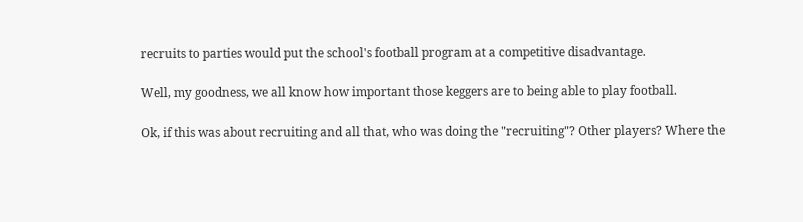recruits to parties would put the school's football program at a competitive disadvantage.

Well, my goodness, we all know how important those keggers are to being able to play football.

Ok, if this was about recruiting and all that, who was doing the "recruiting"? Other players? Where the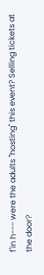f'in h--- were the adults "hosting" this event? Selling tickets at the door?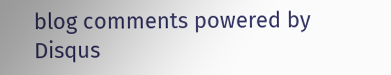blog comments powered by Disqus